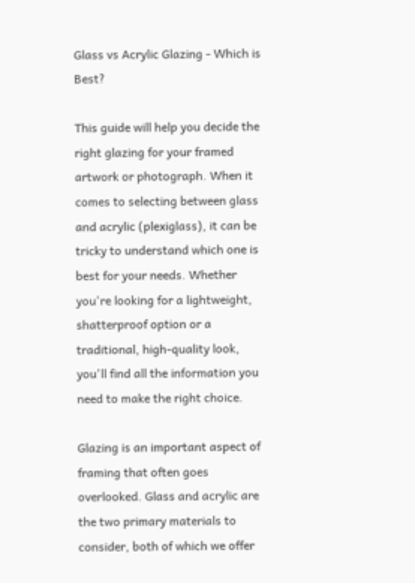Glass vs Acrylic Glazing - Which is Best?

This guide will help you decide the right glazing for your framed artwork or photograph. When it comes to selecting between glass and acrylic (plexiglass), it can be tricky to understand which one is best for your needs. Whether you're looking for a lightweight, shatterproof option or a traditional, high-quality look, you'll find all the information you need to make the right choice.

Glazing is an important aspect of framing that often goes overlooked. Glass and acrylic are the two primary materials to consider, both of which we offer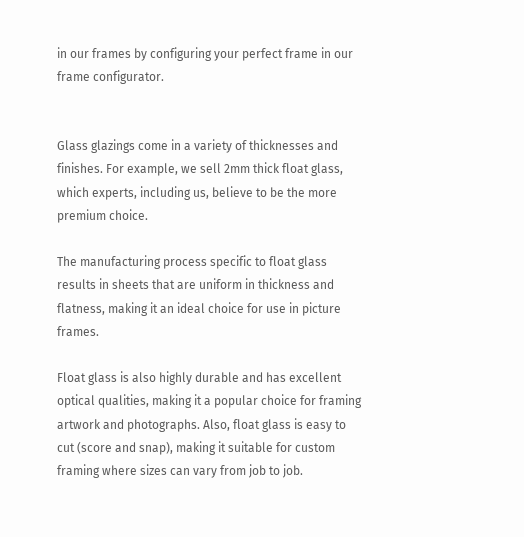in our frames by configuring your perfect frame in our frame configurator.


Glass glazings come in a variety of thicknesses and finishes. For example, we sell 2mm thick float glass, which experts, including us, believe to be the more premium choice.

The manufacturing process specific to float glass results in sheets that are uniform in thickness and flatness, making it an ideal choice for use in picture frames.

Float glass is also highly durable and has excellent optical qualities, making it a popular choice for framing artwork and photographs. Also, float glass is easy to cut (score and snap), making it suitable for custom framing where sizes can vary from job to job.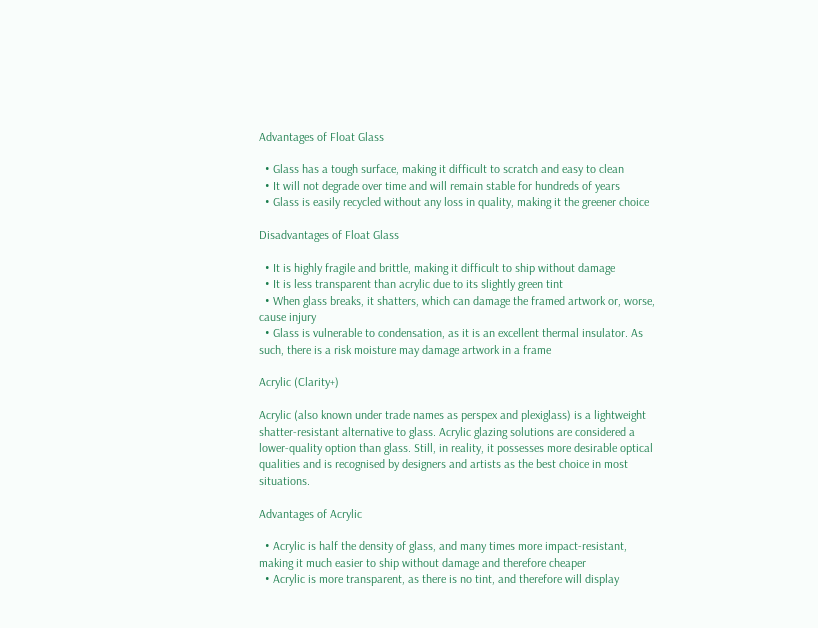Advantages of Float Glass

  • Glass has a tough surface, making it difficult to scratch and easy to clean
  • It will not degrade over time and will remain stable for hundreds of years
  • Glass is easily recycled without any loss in quality, making it the greener choice

Disadvantages of Float Glass

  • It is highly fragile and brittle, making it difficult to ship without damage
  • It is less transparent than acrylic due to its slightly green tint
  • When glass breaks, it shatters, which can damage the framed artwork or, worse, cause injury
  • Glass is vulnerable to condensation, as it is an excellent thermal insulator. As such, there is a risk moisture may damage artwork in a frame

Acrylic (Clarity+)

Acrylic (also known under trade names as perspex and plexiglass) is a lightweight shatter-resistant alternative to glass. Acrylic glazing solutions are considered a lower-quality option than glass. Still, in reality, it possesses more desirable optical qualities and is recognised by designers and artists as the best choice in most situations.

Advantages of Acrylic

  • Acrylic is half the density of glass, and many times more impact-resistant, making it much easier to ship without damage and therefore cheaper
  • Acrylic is more transparent, as there is no tint, and therefore will display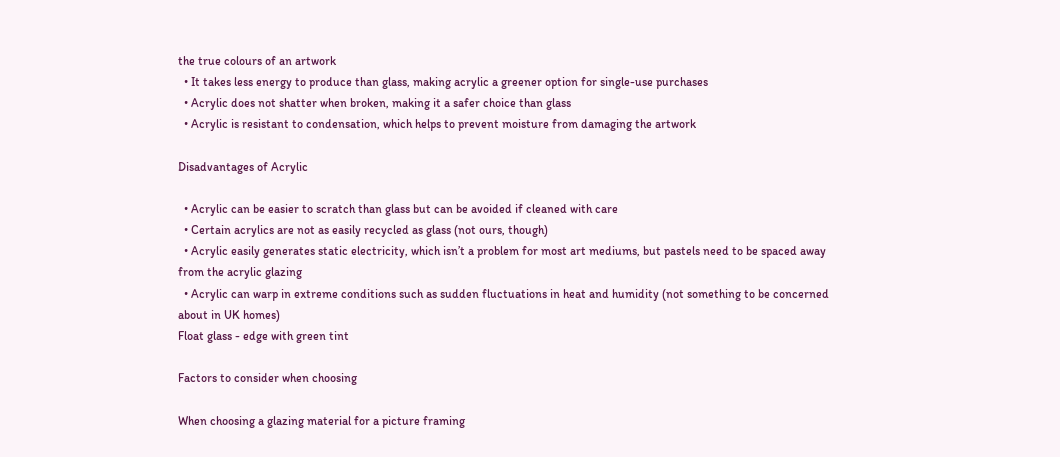the true colours of an artwork
  • It takes less energy to produce than glass, making acrylic a greener option for single-use purchases
  • Acrylic does not shatter when broken, making it a safer choice than glass
  • Acrylic is resistant to condensation, which helps to prevent moisture from damaging the artwork

Disadvantages of Acrylic

  • Acrylic can be easier to scratch than glass but can be avoided if cleaned with care
  • Certain acrylics are not as easily recycled as glass (not ours, though)
  • Acrylic easily generates static electricity, which isn’t a problem for most art mediums, but pastels need to be spaced away from the acrylic glazing
  • Acrylic can warp in extreme conditions such as sudden fluctuations in heat and humidity (not something to be concerned about in UK homes)
Float glass - edge with green tint

Factors to consider when choosing

When choosing a glazing material for a picture framing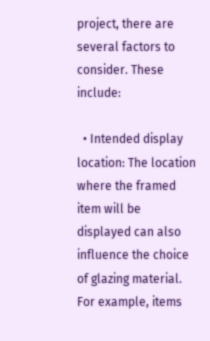project, there are several factors to consider. These include:

  • Intended display location: The location where the framed item will be displayed can also influence the choice of glazing material. For example, items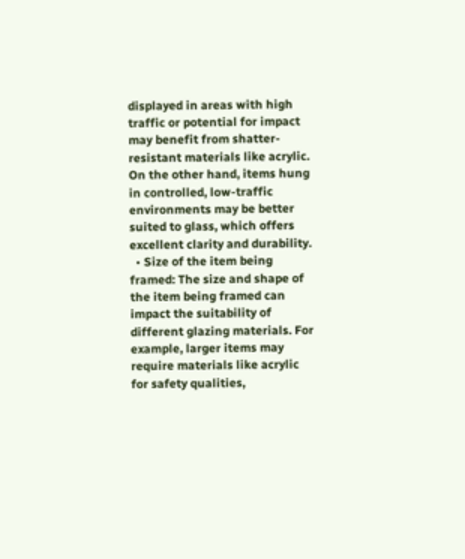displayed in areas with high traffic or potential for impact may benefit from shatter-resistant materials like acrylic. On the other hand, items hung in controlled, low-traffic environments may be better suited to glass, which offers excellent clarity and durability.
  • Size of the item being framed: The size and shape of the item being framed can impact the suitability of different glazing materials. For example, larger items may require materials like acrylic for safety qualities,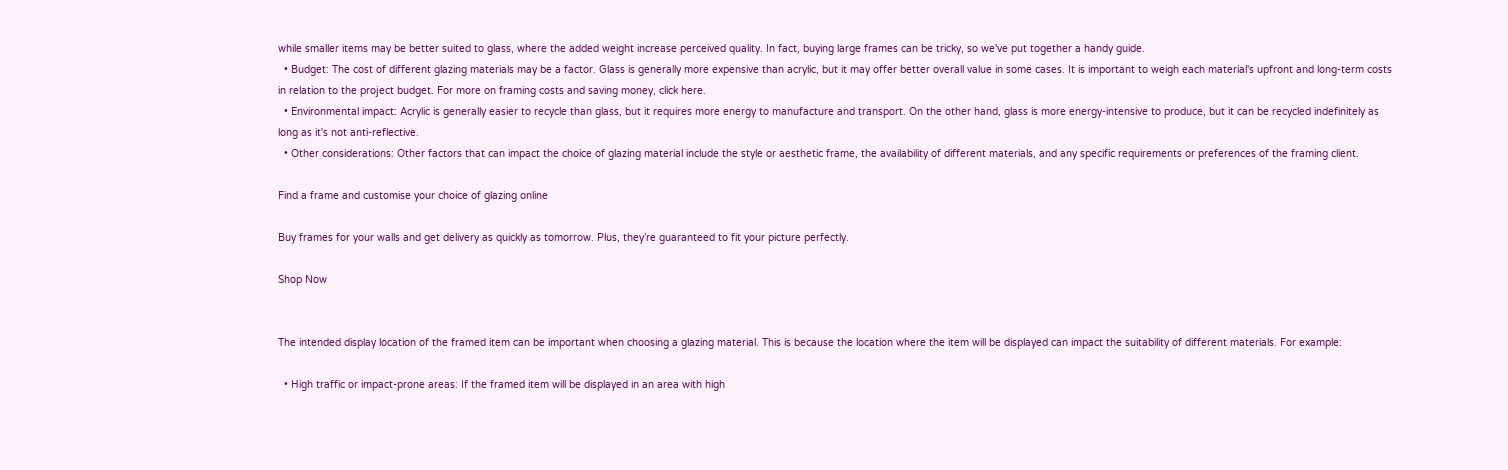while smaller items may be better suited to glass, where the added weight increase perceived quality. In fact, buying large frames can be tricky, so we've put together a handy guide.
  • Budget: The cost of different glazing materials may be a factor. Glass is generally more expensive than acrylic, but it may offer better overall value in some cases. It is important to weigh each material's upfront and long-term costs in relation to the project budget. For more on framing costs and saving money, click here.
  • Environmental impact: Acrylic is generally easier to recycle than glass, but it requires more energy to manufacture and transport. On the other hand, glass is more energy-intensive to produce, but it can be recycled indefinitely as long as it's not anti-reflective.
  • Other considerations: Other factors that can impact the choice of glazing material include the style or aesthetic frame, the availability of different materials, and any specific requirements or preferences of the framing client.

Find a frame and customise your choice of glazing online

Buy frames for your walls and get delivery as quickly as tomorrow. Plus, they’re guaranteed to fit your picture perfectly.

Shop Now


The intended display location of the framed item can be important when choosing a glazing material. This is because the location where the item will be displayed can impact the suitability of different materials. For example:

  • High traffic or impact-prone areas: If the framed item will be displayed in an area with high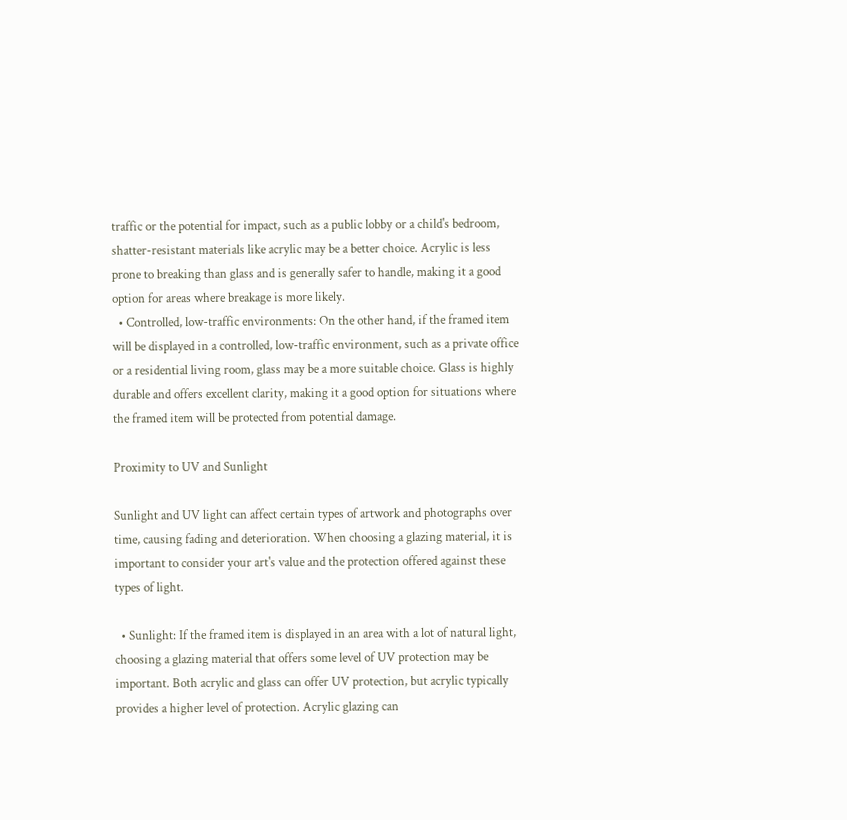traffic or the potential for impact, such as a public lobby or a child's bedroom, shatter-resistant materials like acrylic may be a better choice. Acrylic is less prone to breaking than glass and is generally safer to handle, making it a good option for areas where breakage is more likely.
  • Controlled, low-traffic environments: On the other hand, if the framed item will be displayed in a controlled, low-traffic environment, such as a private office or a residential living room, glass may be a more suitable choice. Glass is highly durable and offers excellent clarity, making it a good option for situations where the framed item will be protected from potential damage.

Proximity to UV and Sunlight

Sunlight and UV light can affect certain types of artwork and photographs over time, causing fading and deterioration. When choosing a glazing material, it is important to consider your art's value and the protection offered against these types of light.

  • Sunlight: If the framed item is displayed in an area with a lot of natural light, choosing a glazing material that offers some level of UV protection may be important. Both acrylic and glass can offer UV protection, but acrylic typically provides a higher level of protection. Acrylic glazing can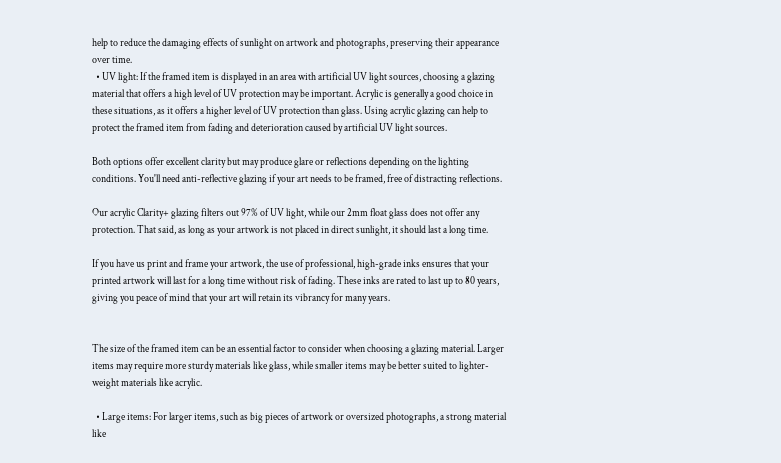help to reduce the damaging effects of sunlight on artwork and photographs, preserving their appearance over time.
  • UV light: If the framed item is displayed in an area with artificial UV light sources, choosing a glazing material that offers a high level of UV protection may be important. Acrylic is generally a good choice in these situations, as it offers a higher level of UV protection than glass. Using acrylic glazing can help to protect the framed item from fading and deterioration caused by artificial UV light sources.

Both options offer excellent clarity but may produce glare or reflections depending on the lighting conditions. You'll need anti-reflective glazing if your art needs to be framed, free of distracting reflections.

Our acrylic Clarity+ glazing filters out 97% of UV light, while our 2mm float glass does not offer any protection. That said, as long as your artwork is not placed in direct sunlight, it should last a long time.

If you have us print and frame your artwork, the use of professional, high-grade inks ensures that your printed artwork will last for a long time without risk of fading. These inks are rated to last up to 80 years, giving you peace of mind that your art will retain its vibrancy for many years.


The size of the framed item can be an essential factor to consider when choosing a glazing material. Larger items may require more sturdy materials like glass, while smaller items may be better suited to lighter-weight materials like acrylic.

  • Large items: For larger items, such as big pieces of artwork or oversized photographs, a strong material like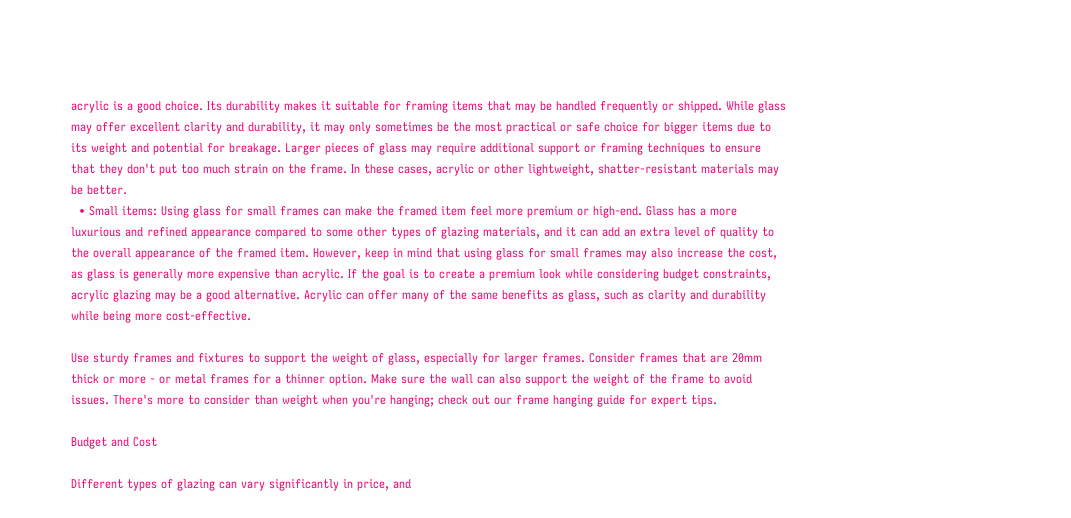acrylic is a good choice. Its durability makes it suitable for framing items that may be handled frequently or shipped. While glass may offer excellent clarity and durability, it may only sometimes be the most practical or safe choice for bigger items due to its weight and potential for breakage. Larger pieces of glass may require additional support or framing techniques to ensure that they don't put too much strain on the frame. In these cases, acrylic or other lightweight, shatter-resistant materials may be better.
  • Small items: Using glass for small frames can make the framed item feel more premium or high-end. Glass has a more luxurious and refined appearance compared to some other types of glazing materials, and it can add an extra level of quality to the overall appearance of the framed item. However, keep in mind that using glass for small frames may also increase the cost, as glass is generally more expensive than acrylic. If the goal is to create a premium look while considering budget constraints, acrylic glazing may be a good alternative. Acrylic can offer many of the same benefits as glass, such as clarity and durability while being more cost-effective.

Use sturdy frames and fixtures to support the weight of glass, especially for larger frames. Consider frames that are 20mm thick or more - or metal frames for a thinner option. Make sure the wall can also support the weight of the frame to avoid issues. There's more to consider than weight when you're hanging; check out our frame hanging guide for expert tips.

Budget and Cost

Different types of glazing can vary significantly in price, and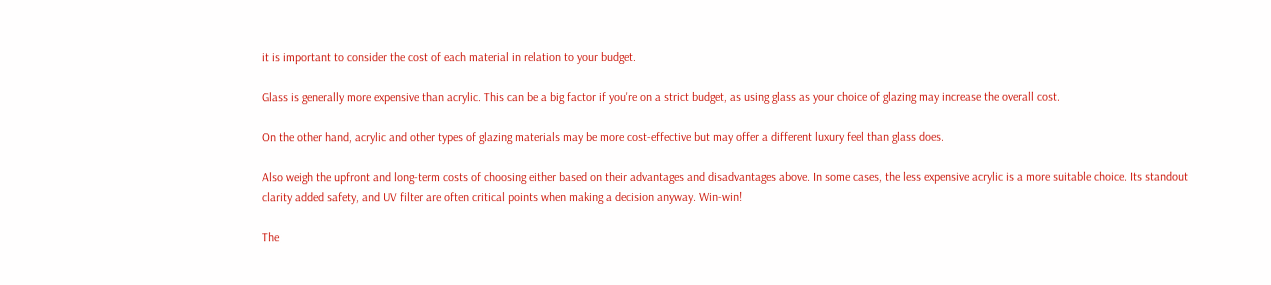it is important to consider the cost of each material in relation to your budget.

Glass is generally more expensive than acrylic. This can be a big factor if you're on a strict budget, as using glass as your choice of glazing may increase the overall cost.

On the other hand, acrylic and other types of glazing materials may be more cost-effective but may offer a different luxury feel than glass does.

Also weigh the upfront and long-term costs of choosing either based on their advantages and disadvantages above. In some cases, the less expensive acrylic is a more suitable choice. Its standout clarity added safety, and UV filter are often critical points when making a decision anyway. Win-win!

The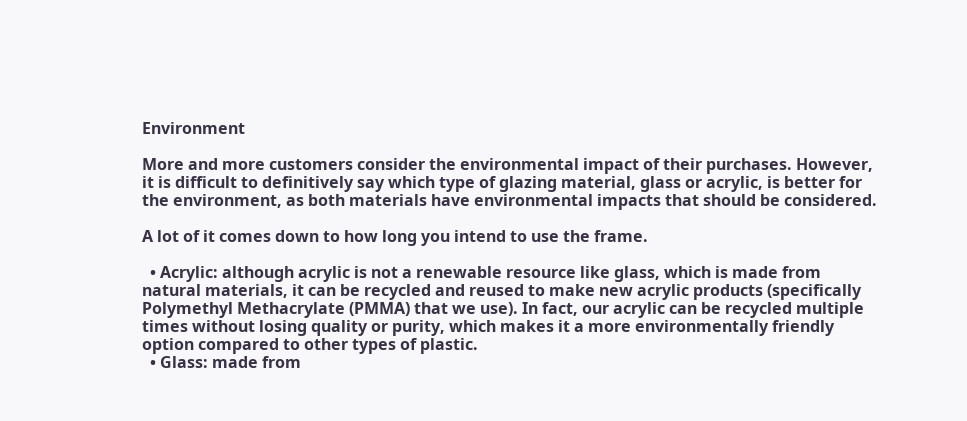Environment

More and more customers consider the environmental impact of their purchases. However, it is difficult to definitively say which type of glazing material, glass or acrylic, is better for the environment, as both materials have environmental impacts that should be considered.

A lot of it comes down to how long you intend to use the frame.

  • Acrylic: although acrylic is not a renewable resource like glass, which is made from natural materials, it can be recycled and reused to make new acrylic products (specifically Polymethyl Methacrylate (PMMA) that we use). In fact, our acrylic can be recycled multiple times without losing quality or purity, which makes it a more environmentally friendly option compared to other types of plastic.
  • Glass: made from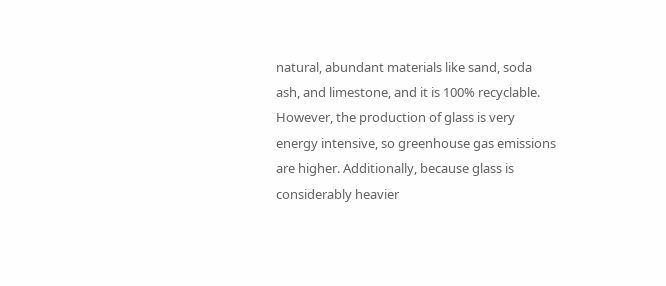natural, abundant materials like sand, soda ash, and limestone, and it is 100% recyclable. However, the production of glass is very energy intensive, so greenhouse gas emissions are higher. Additionally, because glass is considerably heavier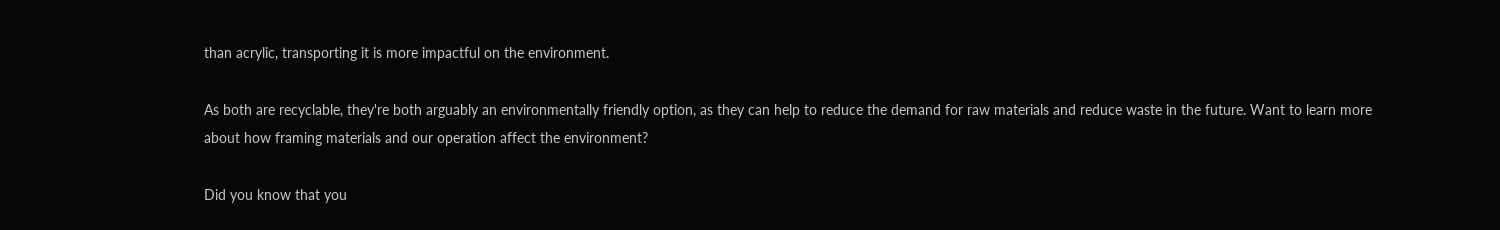than acrylic, transporting it is more impactful on the environment.

As both are recyclable, they're both arguably an environmentally friendly option, as they can help to reduce the demand for raw materials and reduce waste in the future. Want to learn more about how framing materials and our operation affect the environment?

Did you know that you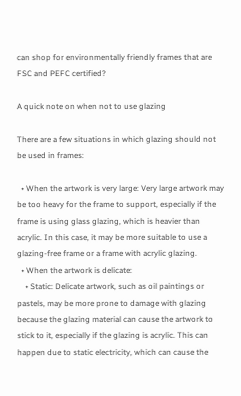can shop for environmentally friendly frames that are FSC and PEFC certified?

A quick note on when not to use glazing

There are a few situations in which glazing should not be used in frames:

  • When the artwork is very large: Very large artwork may be too heavy for the frame to support, especially if the frame is using glass glazing, which is heavier than acrylic. In this case, it may be more suitable to use a glazing-free frame or a frame with acrylic glazing.
  • When the artwork is delicate:
    • Static: Delicate artwork, such as oil paintings or pastels, may be more prone to damage with glazing because the glazing material can cause the artwork to stick to it, especially if the glazing is acrylic. This can happen due to static electricity, which can cause the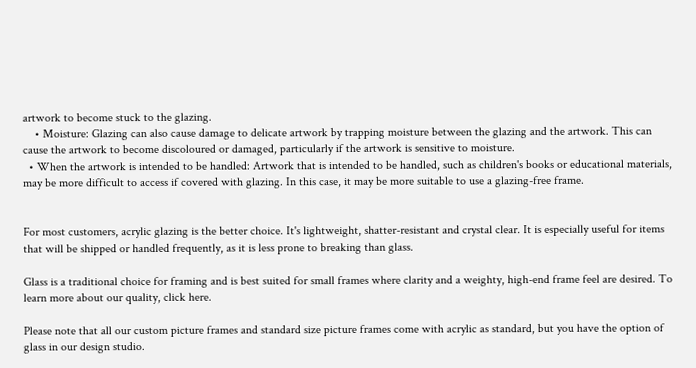artwork to become stuck to the glazing.
    • Moisture: Glazing can also cause damage to delicate artwork by trapping moisture between the glazing and the artwork. This can cause the artwork to become discoloured or damaged, particularly if the artwork is sensitive to moisture.
  • When the artwork is intended to be handled: Artwork that is intended to be handled, such as children's books or educational materials, may be more difficult to access if covered with glazing. In this case, it may be more suitable to use a glazing-free frame.


For most customers, acrylic glazing is the better choice. It's lightweight, shatter-resistant and crystal clear. It is especially useful for items that will be shipped or handled frequently, as it is less prone to breaking than glass.

Glass is a traditional choice for framing and is best suited for small frames where clarity and a weighty, high-end frame feel are desired. To learn more about our quality, click here.

Please note that all our custom picture frames and standard size picture frames come with acrylic as standard, but you have the option of glass in our design studio.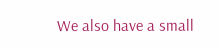We also have a small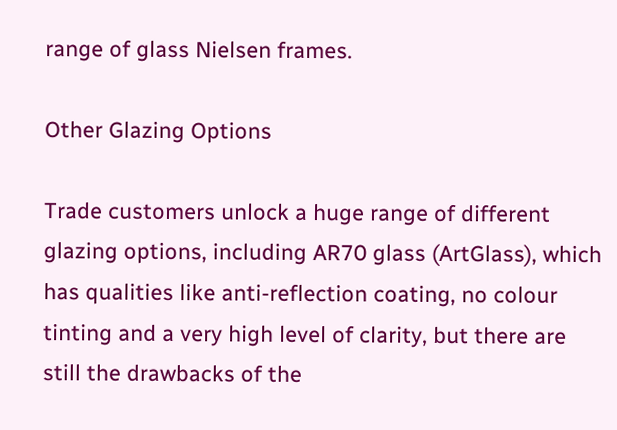range of glass Nielsen frames.

Other Glazing Options

Trade customers unlock a huge range of different glazing options, including AR70 glass (ArtGlass), which has qualities like anti-reflection coating, no colour tinting and a very high level of clarity, but there are still the drawbacks of the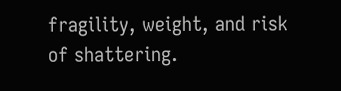fragility, weight, and risk of shattering.